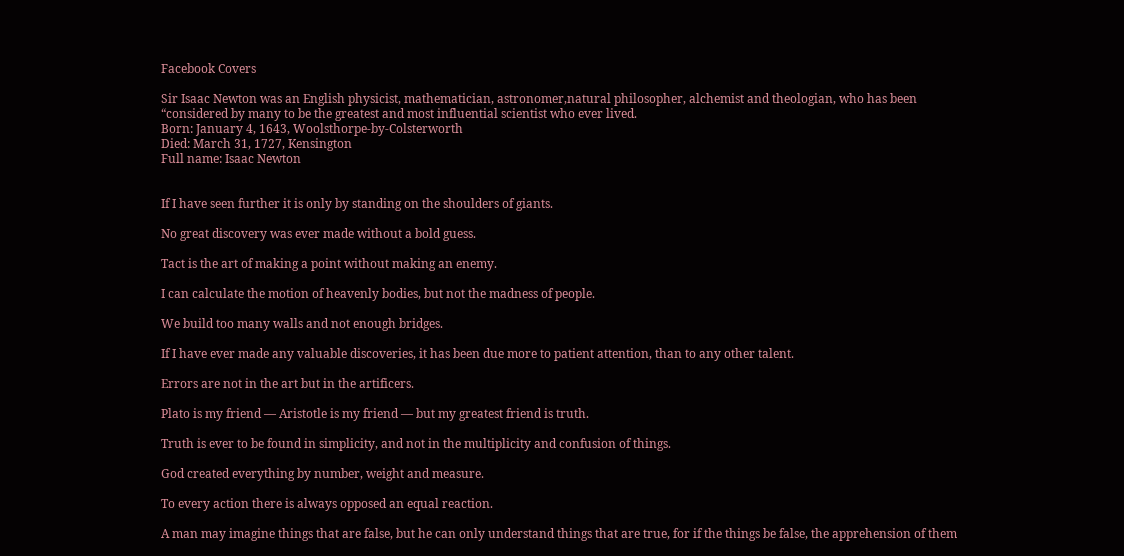Facebook Covers

Sir Isaac Newton was an English physicist, mathematician, astronomer,natural philosopher, alchemist and theologian, who has been “considered by many to be the greatest and most influential scientist who ever lived.
Born: January 4, 1643, Woolsthorpe-by-Colsterworth
Died: March 31, 1727, Kensington
Full name: Isaac Newton


If I have seen further it is only by standing on the shoulders of giants.

No great discovery was ever made without a bold guess.

Tact is the art of making a point without making an enemy.

I can calculate the motion of heavenly bodies, but not the madness of people.

We build too many walls and not enough bridges.

If I have ever made any valuable discoveries, it has been due more to patient attention, than to any other talent.

Errors are not in the art but in the artificers.

Plato is my friend — Aristotle is my friend — but my greatest friend is truth.

Truth is ever to be found in simplicity, and not in the multiplicity and confusion of things.

God created everything by number, weight and measure.

To every action there is always opposed an equal reaction.

A man may imagine things that are false, but he can only understand things that are true, for if the things be false, the apprehension of them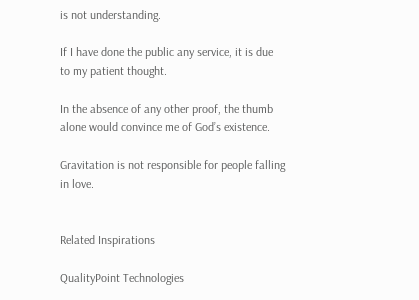is not understanding.

If I have done the public any service, it is due to my patient thought.

In the absence of any other proof, the thumb alone would convince me of God’s existence.

Gravitation is not responsible for people falling in love.


Related Inspirations

QualityPoint Technologies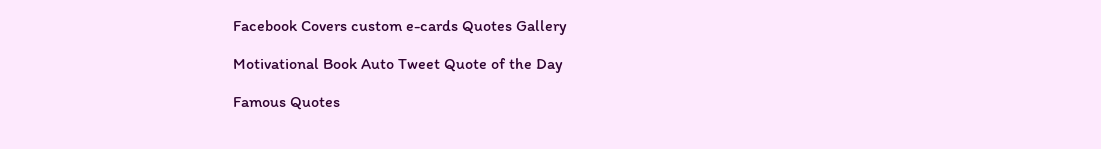Facebook Covers custom e-cards Quotes Gallery

Motivational Book Auto Tweet Quote of the Day

Famous Quotes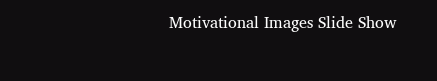Motivational Images Slide Show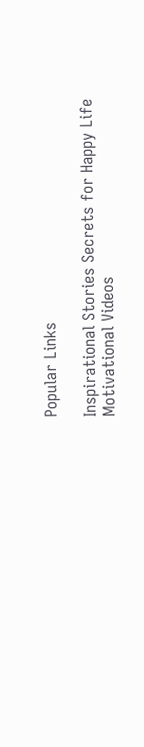Popular Links

Inspirational Stories Secrets for Happy Life Motivational Videos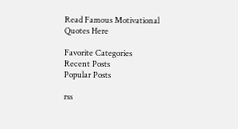Read Famous Motivational Quotes Here

Favorite Categories
Recent Posts
Popular Posts

rss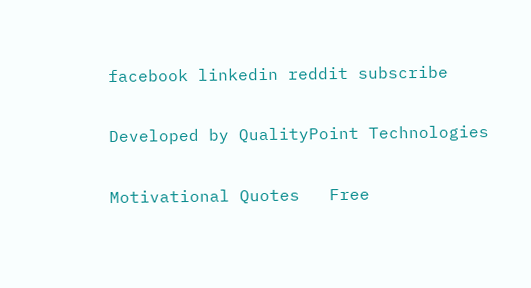facebook linkedin reddit subscribe

Developed by QualityPoint Technologies

Motivational Quotes   Free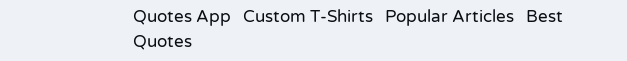Quotes App   Custom T-Shirts   Popular Articles   Best Quotes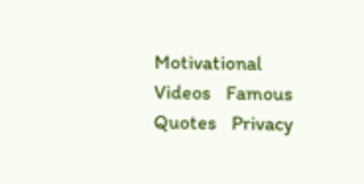Motivational Videos   Famous Quotes   Privacy